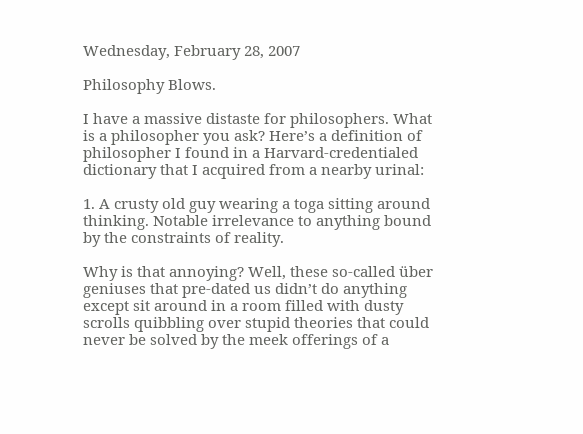Wednesday, February 28, 2007

Philosophy Blows.

I have a massive distaste for philosophers. What is a philosopher you ask? Here’s a definition of philosopher I found in a Harvard-credentialed dictionary that I acquired from a nearby urinal:

1. A crusty old guy wearing a toga sitting around thinking. Notable irrelevance to anything bound by the constraints of reality.

Why is that annoying? Well, these so-called über geniuses that pre-dated us didn’t do anything except sit around in a room filled with dusty scrolls quibbling over stupid theories that could never be solved by the meek offerings of a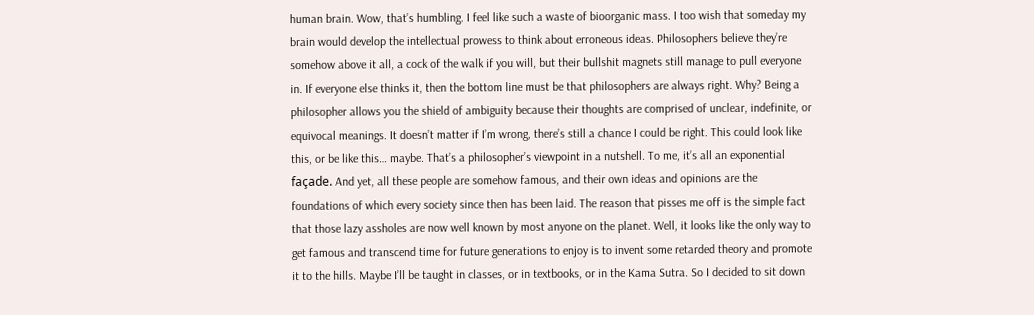human brain. Wow, that’s humbling. I feel like such a waste of bioorganic mass. I too wish that someday my brain would develop the intellectual prowess to think about erroneous ideas. Philosophers believe they’re somehow above it all, a cock of the walk if you will, but their bullshit magnets still manage to pull everyone in. If everyone else thinks it, then the bottom line must be that philosophers are always right. Why? Being a philosopher allows you the shield of ambiguity because their thoughts are comprised of unclear, indefinite, or equivocal meanings. It doesn’t matter if I’m wrong, there’s still a chance I could be right. This could look like this, or be like this… maybe. That’s a philosopher’s viewpoint in a nutshell. To me, it’s all an exponential façade. And yet, all these people are somehow famous, and their own ideas and opinions are the foundations of which every society since then has been laid. The reason that pisses me off is the simple fact that those lazy assholes are now well known by most anyone on the planet. Well, it looks like the only way to get famous and transcend time for future generations to enjoy is to invent some retarded theory and promote it to the hills. Maybe I’ll be taught in classes, or in textbooks, or in the Kama Sutra. So I decided to sit down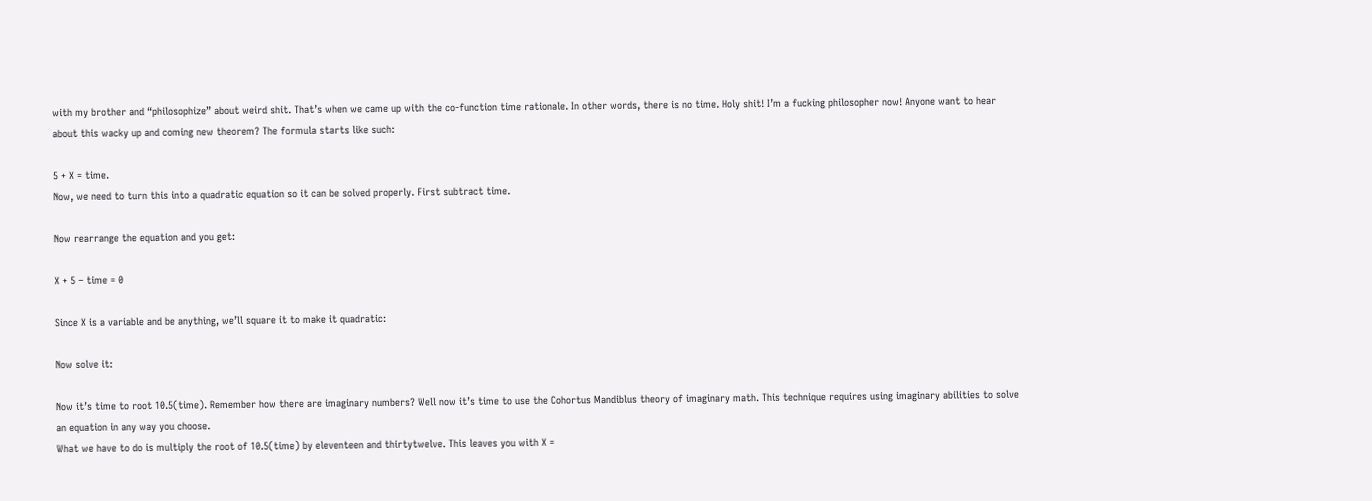with my brother and “philosophize” about weird shit. That’s when we came up with the co-function time rationale. In other words, there is no time. Holy shit! I’m a fucking philosopher now! Anyone want to hear about this wacky up and coming new theorem? The formula starts like such:

5 + X = time.
Now, we need to turn this into a quadratic equation so it can be solved properly. First subtract time.

Now rearrange the equation and you get:

X + 5 – time = 0

Since X is a variable and be anything, we’ll square it to make it quadratic:

Now solve it:

Now it’s time to root 10.5(time). Remember how there are imaginary numbers? Well now it’s time to use the Cohortus Mandiblus theory of imaginary math. This technique requires using imaginary abilities to solve an equation in any way you choose.
What we have to do is multiply the root of 10.5(time) by eleventeen and thirtytwelve. This leaves you with X =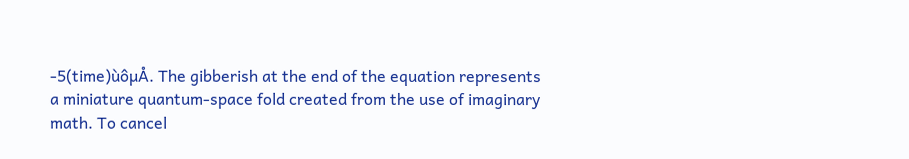-5(time)ùôµÅ. The gibberish at the end of the equation represents a miniature quantum-space fold created from the use of imaginary math. To cancel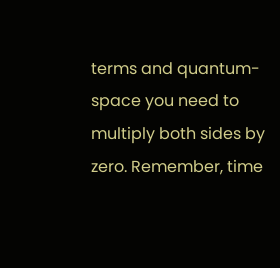terms and quantum-space you need to multiply both sides by zero. Remember, time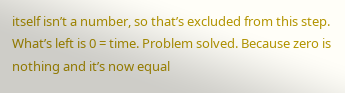itself isn’t a number, so that’s excluded from this step. What’s left is 0 = time. Problem solved. Because zero is nothing and it’s now equal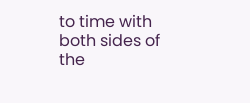to time with both sides of the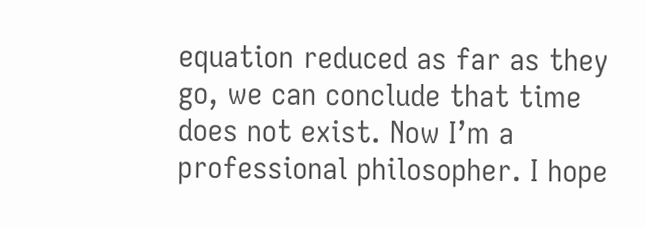equation reduced as far as they go, we can conclude that time does not exist. Now I’m a professional philosopher. I hope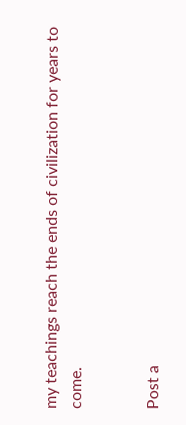my teachings reach the ends of civilization for years to come.


Post a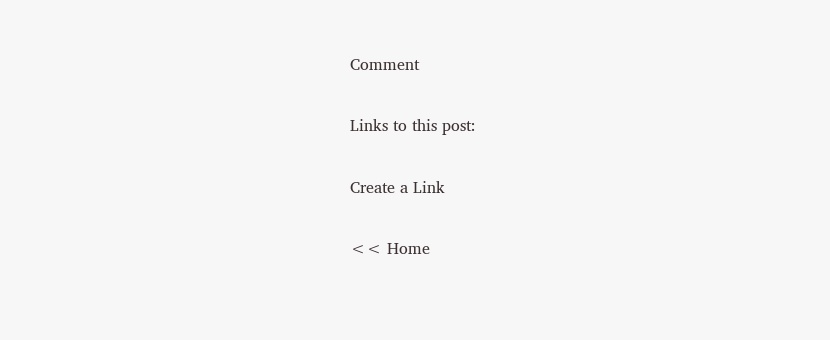Comment

Links to this post:

Create a Link

<< Home